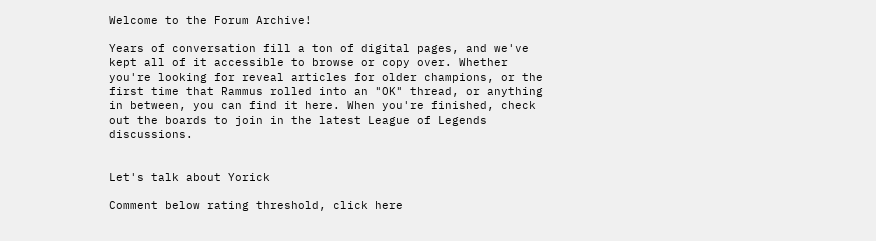Welcome to the Forum Archive!

Years of conversation fill a ton of digital pages, and we've kept all of it accessible to browse or copy over. Whether you're looking for reveal articles for older champions, or the first time that Rammus rolled into an "OK" thread, or anything in between, you can find it here. When you're finished, check out the boards to join in the latest League of Legends discussions.


Let's talk about Yorick

Comment below rating threshold, click here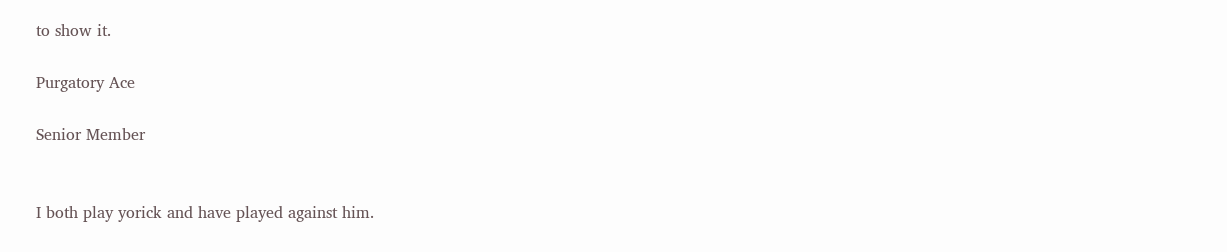to show it.

Purgatory Ace

Senior Member


I both play yorick and have played against him.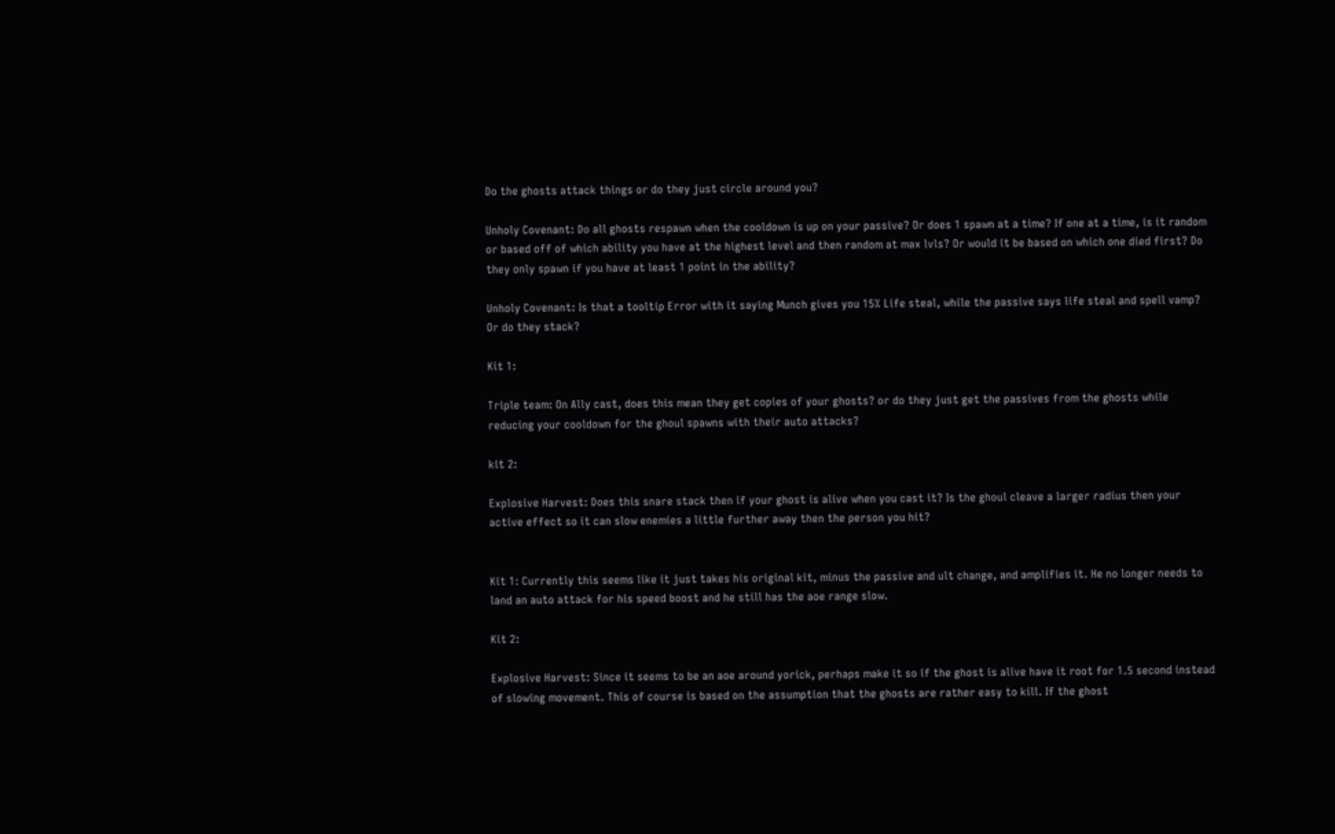Do the ghosts attack things or do they just circle around you?

Unholy Covenant: Do all ghosts respawn when the cooldown is up on your passive? Or does 1 spawn at a time? If one at a time, is it random or based off of which ability you have at the highest level and then random at max lvls? Or would it be based on which one died first? Do they only spawn if you have at least 1 point in the ability?

Unholy Covenant: Is that a tooltip Error with it saying Munch gives you 15% Life steal, while the passive says life steal and spell vamp? Or do they stack?

Kit 1:

Triple team: On Ally cast, does this mean they get copies of your ghosts? or do they just get the passives from the ghosts while reducing your cooldown for the ghoul spawns with their auto attacks?

kit 2:

Explosive Harvest: Does this snare stack then if your ghost is alive when you cast it? Is the ghoul cleave a larger radius then your active effect so it can slow enemies a little further away then the person you hit?


Kit 1: Currently this seems like it just takes his original kit, minus the passive and ult change, and amplifies it. He no longer needs to land an auto attack for his speed boost and he still has the aoe range slow.

Kit 2:

Explosive Harvest: Since it seems to be an aoe around yorick, perhaps make it so if the ghost is alive have it root for 1.5 second instead of slowing movement. This of course is based on the assumption that the ghosts are rather easy to kill. If the ghost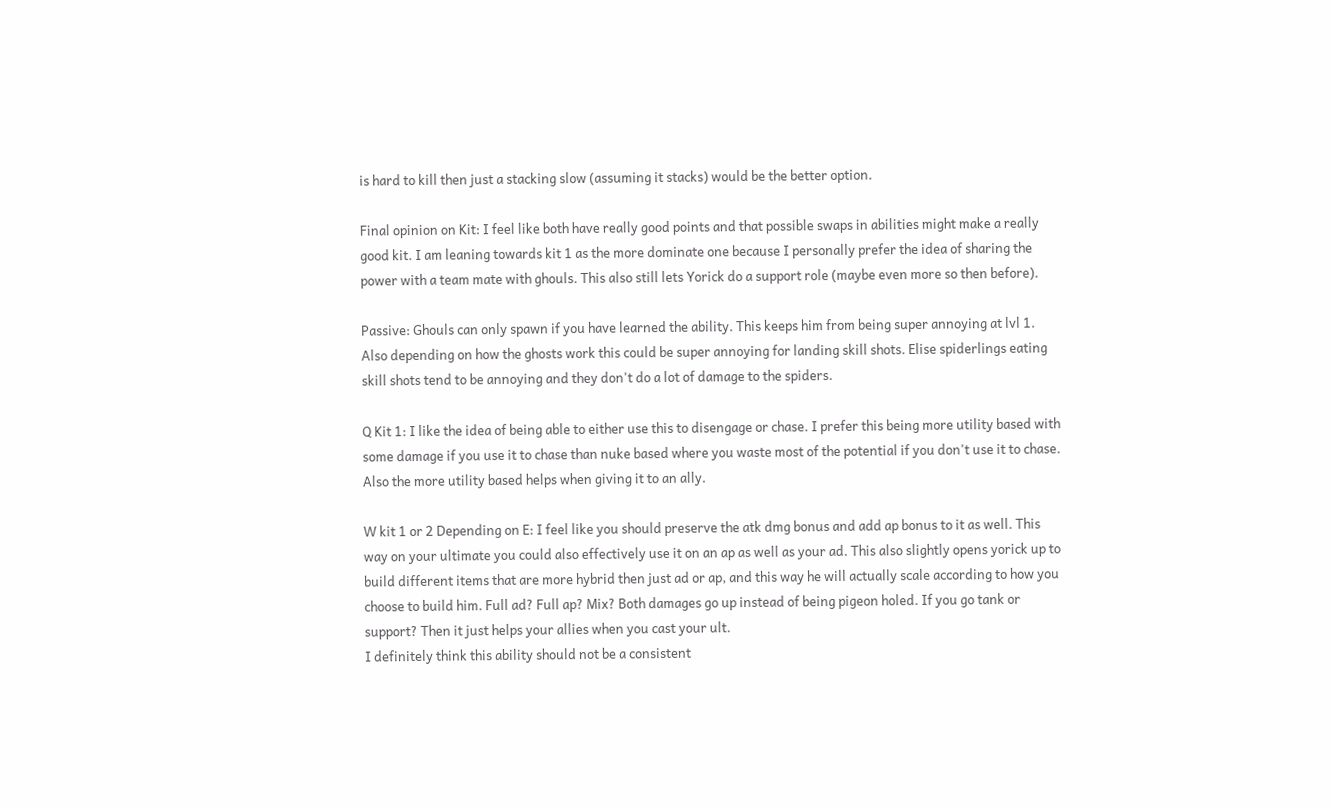is hard to kill then just a stacking slow (assuming it stacks) would be the better option.

Final opinion on Kit: I feel like both have really good points and that possible swaps in abilities might make a really good kit. I am leaning towards kit 1 as the more dominate one because I personally prefer the idea of sharing the power with a team mate with ghouls. This also still lets Yorick do a support role (maybe even more so then before).

Passive: Ghouls can only spawn if you have learned the ability. This keeps him from being super annoying at lvl 1. Also depending on how the ghosts work this could be super annoying for landing skill shots. Elise spiderlings eating skill shots tend to be annoying and they don't do a lot of damage to the spiders.

Q Kit 1: I like the idea of being able to either use this to disengage or chase. I prefer this being more utility based with some damage if you use it to chase than nuke based where you waste most of the potential if you don't use it to chase. Also the more utility based helps when giving it to an ally.

W kit 1 or 2 Depending on E: I feel like you should preserve the atk dmg bonus and add ap bonus to it as well. This way on your ultimate you could also effectively use it on an ap as well as your ad. This also slightly opens yorick up to build different items that are more hybrid then just ad or ap, and this way he will actually scale according to how you choose to build him. Full ad? Full ap? Mix? Both damages go up instead of being pigeon holed. If you go tank or support? Then it just helps your allies when you cast your ult.
I definitely think this ability should not be a consistent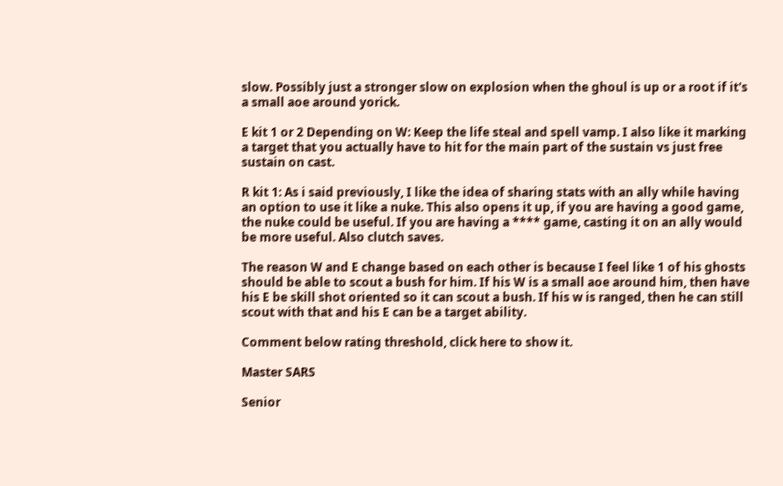slow. Possibly just a stronger slow on explosion when the ghoul is up or a root if it's a small aoe around yorick.

E kit 1 or 2 Depending on W: Keep the life steal and spell vamp. I also like it marking a target that you actually have to hit for the main part of the sustain vs just free sustain on cast.

R kit 1: As i said previously, I like the idea of sharing stats with an ally while having an option to use it like a nuke. This also opens it up, if you are having a good game, the nuke could be useful. If you are having a **** game, casting it on an ally would be more useful. Also clutch saves.

The reason W and E change based on each other is because I feel like 1 of his ghosts should be able to scout a bush for him. If his W is a small aoe around him, then have his E be skill shot oriented so it can scout a bush. If his w is ranged, then he can still scout with that and his E can be a target ability.

Comment below rating threshold, click here to show it.

Master SARS

Senior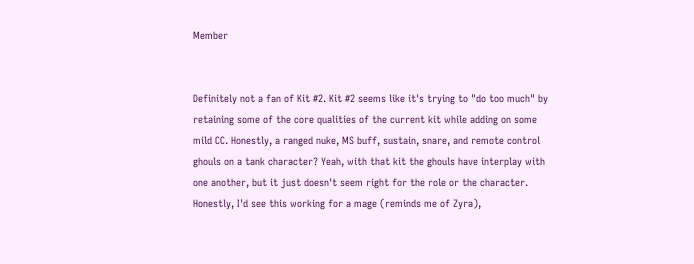Member


Definitely not a fan of Kit #2. Kit #2 seems like it's trying to "do too much" by retaining some of the core qualities of the current kit while adding on some mild CC. Honestly, a ranged nuke, MS buff, sustain, snare, and remote control ghouls on a tank character? Yeah, with that kit the ghouls have interplay with one another, but it just doesn't seem right for the role or the character. Honestly, I'd see this working for a mage (reminds me of Zyra),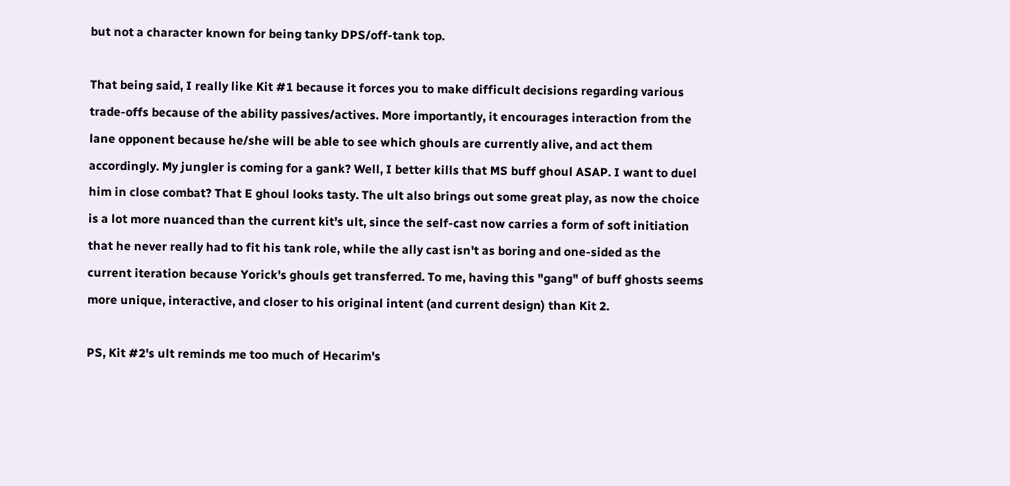but not a character known for being tanky DPS/off-tank top.

That being said, I really like Kit #1 because it forces you to make difficult decisions regarding various trade-offs because of the ability passives/actives. More importantly, it encourages interaction from the lane opponent because he/she will be able to see which ghouls are currently alive, and act them accordingly. My jungler is coming for a gank? Well, I better kills that MS buff ghoul ASAP. I want to duel him in close combat? That E ghoul looks tasty. The ult also brings out some great play, as now the choice is a lot more nuanced than the current kit's ult, since the self-cast now carries a form of soft initiation that he never really had to fit his tank role, while the ally cast isn't as boring and one-sided as the current iteration because Yorick's ghouls get transferred. To me, having this "gang" of buff ghosts seems more unique, interactive, and closer to his original intent (and current design) than Kit 2.

PS, Kit #2's ult reminds me too much of Hecarim's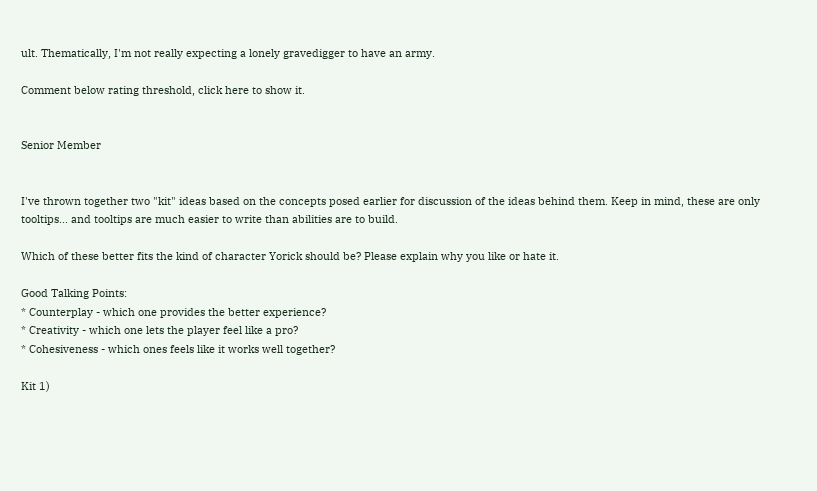ult. Thematically, I'm not really expecting a lonely gravedigger to have an army.

Comment below rating threshold, click here to show it.


Senior Member


I've thrown together two "kit" ideas based on the concepts posed earlier for discussion of the ideas behind them. Keep in mind, these are only tooltips... and tooltips are much easier to write than abilities are to build.

Which of these better fits the kind of character Yorick should be? Please explain why you like or hate it.

Good Talking Points:
* Counterplay - which one provides the better experience?
* Creativity - which one lets the player feel like a pro?
* Cohesiveness - which ones feels like it works well together?

Kit 1)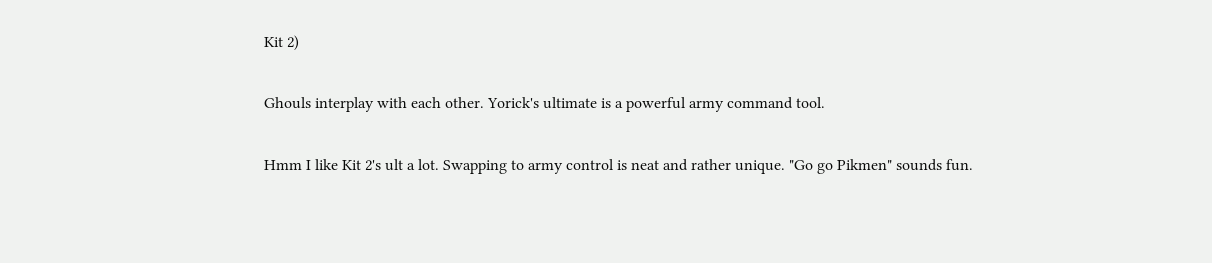Kit 2)

Ghouls interplay with each other. Yorick's ultimate is a powerful army command tool.

Hmm I like Kit 2's ult a lot. Swapping to army control is neat and rather unique. "Go go Pikmen" sounds fun.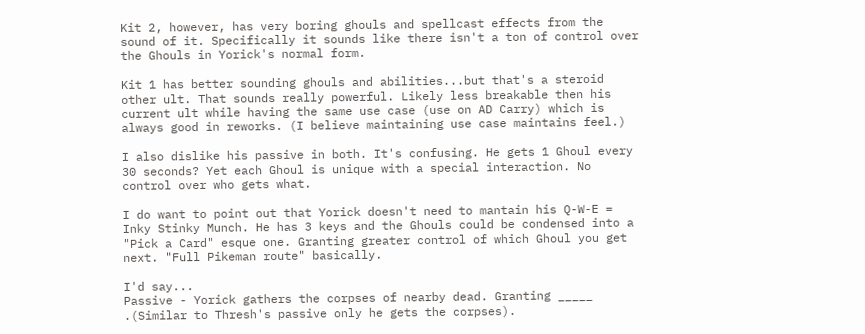Kit 2, however, has very boring ghouls and spellcast effects from the sound of it. Specifically it sounds like there isn't a ton of control over the Ghouls in Yorick's normal form.

Kit 1 has better sounding ghouls and abilities...but that's a steroid other ult. That sounds really powerful. Likely less breakable then his current ult while having the same use case (use on AD Carry) which is always good in reworks. (I believe maintaining use case maintains feel.)

I also dislike his passive in both. It's confusing. He gets 1 Ghoul every 30 seconds? Yet each Ghoul is unique with a special interaction. No control over who gets what.

I do want to point out that Yorick doesn't need to mantain his Q-W-E = Inky Stinky Munch. He has 3 keys and the Ghouls could be condensed into a "Pick a Card" esque one. Granting greater control of which Ghoul you get next. "Full Pikeman route" basically.

I'd say...
Passive - Yorick gathers the corpses of nearby dead. Granting _____ .(Similar to Thresh's passive only he gets the corpses).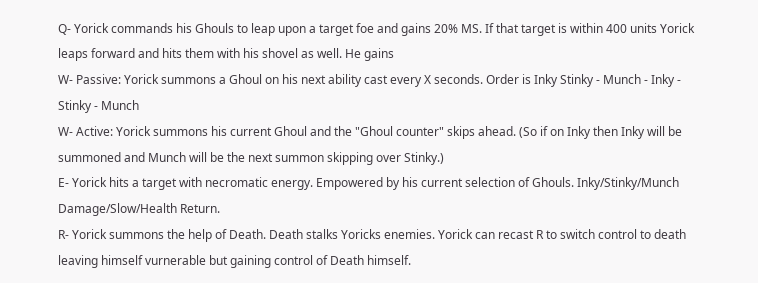Q- Yorick commands his Ghouls to leap upon a target foe and gains 20% MS. If that target is within 400 units Yorick leaps forward and hits them with his shovel as well. He gains
W- Passive: Yorick summons a Ghoul on his next ability cast every X seconds. Order is Inky Stinky - Munch - Inky - Stinky - Munch
W- Active: Yorick summons his current Ghoul and the "Ghoul counter" skips ahead. (So if on Inky then Inky will be summoned and Munch will be the next summon skipping over Stinky.)
E- Yorick hits a target with necromatic energy. Empowered by his current selection of Ghouls. Inky/Stinky/Munch Damage/Slow/Health Return.
R- Yorick summons the help of Death. Death stalks Yoricks enemies. Yorick can recast R to switch control to death leaving himself vurnerable but gaining control of Death himself.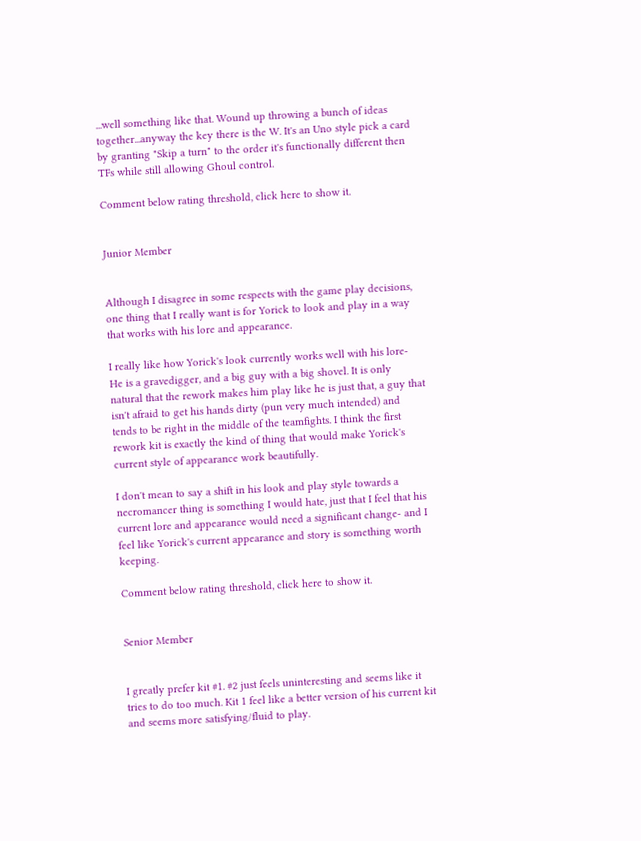...well something like that. Wound up throwing a bunch of ideas together...anyway the key there is the W. It's an Uno style pick a card by granting "Skip a turn" to the order it's functionally different then TFs while still allowing Ghoul control.

Comment below rating threshold, click here to show it.


Junior Member


Although I disagree in some respects with the game play decisions, one thing that I really want is for Yorick to look and play in a way that works with his lore and appearance.

I really like how Yorick's look currently works well with his lore- He is a gravedigger, and a big guy with a big shovel. It is only natural that the rework makes him play like he is just that, a guy that isn't afraid to get his hands dirty (pun very much intended) and tends to be right in the middle of the teamfights. I think the first rework kit is exactly the kind of thing that would make Yorick's current style of appearance work beautifully.

I don't mean to say a shift in his look and play style towards a necromancer thing is something I would hate, just that I feel that his current lore and appearance would need a significant change- and I feel like Yorick's current appearance and story is something worth keeping.

Comment below rating threshold, click here to show it.


Senior Member


I greatly prefer kit #1. #2 just feels uninteresting and seems like it tries to do too much. Kit 1 feel like a better version of his current kit and seems more satisfying/fluid to play.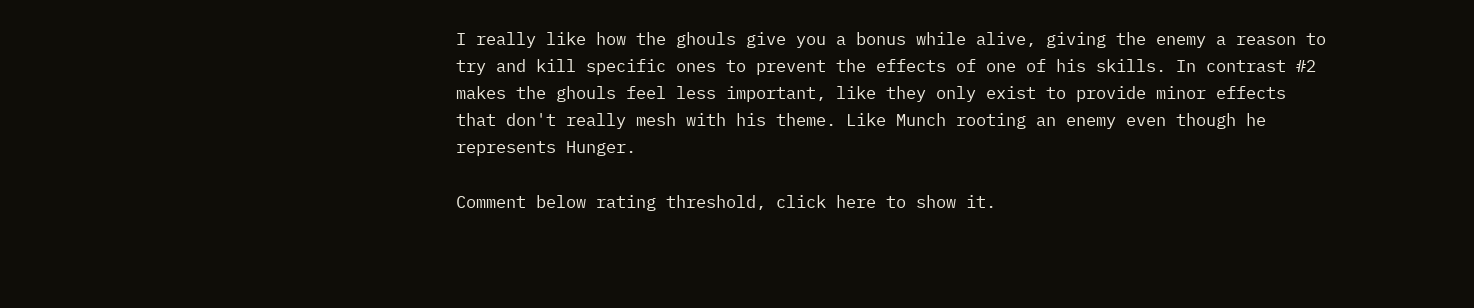I really like how the ghouls give you a bonus while alive, giving the enemy a reason to try and kill specific ones to prevent the effects of one of his skills. In contrast #2 makes the ghouls feel less important, like they only exist to provide minor effects that don't really mesh with his theme. Like Munch rooting an enemy even though he represents Hunger.

Comment below rating threshold, click here to show it.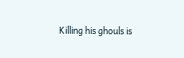Killing his ghouls is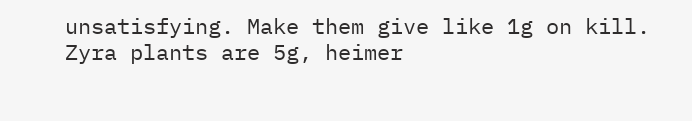unsatisfying. Make them give like 1g on kill. Zyra plants are 5g, heimer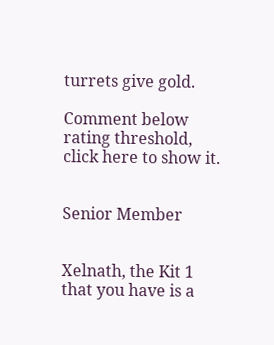turrets give gold.

Comment below rating threshold, click here to show it.


Senior Member


Xelnath, the Kit 1 that you have is a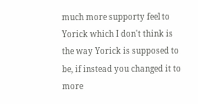much more supporty feel to Yorick which I don't think is the way Yorick is supposed to be, if instead you changed it to more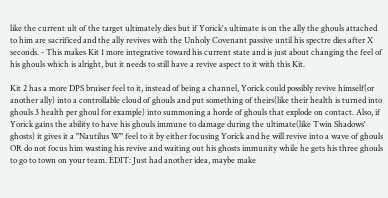like the current ult of the target ultimately dies but if Yorick's ultimate is on the ally the ghouls attached to him are sacrificed and the ally revives with the Unholy Covenant passive until his spectre dies after X seconds. - This makes Kit 1 more integrative toward his current state and is just about changing the feel of his ghouls which is alright, but it needs to still have a revive aspect to it with this Kit.

Kit 2 has a more DPS bruiser feel to it, instead of being a channel, Yorick could possibly revive himself(or another ally) into a controllable cloud of ghouls and put something of theirs(like their health is turned into ghouls 3 health per ghoul for example) into summoning a horde of ghouls that explode on contact. Also, if Yorick gains the ability to have his ghouls immune to damage during the ultimate(like Twin Shadows' ghosts) it gives it a "Nautilus W" feel to it by either focusing Yorick and he will revive into a wave of ghouls OR do not focus him wasting his revive and waiting out his ghosts immunity while he gets his three ghouls to go to town on your team. EDIT: Just had another idea, maybe make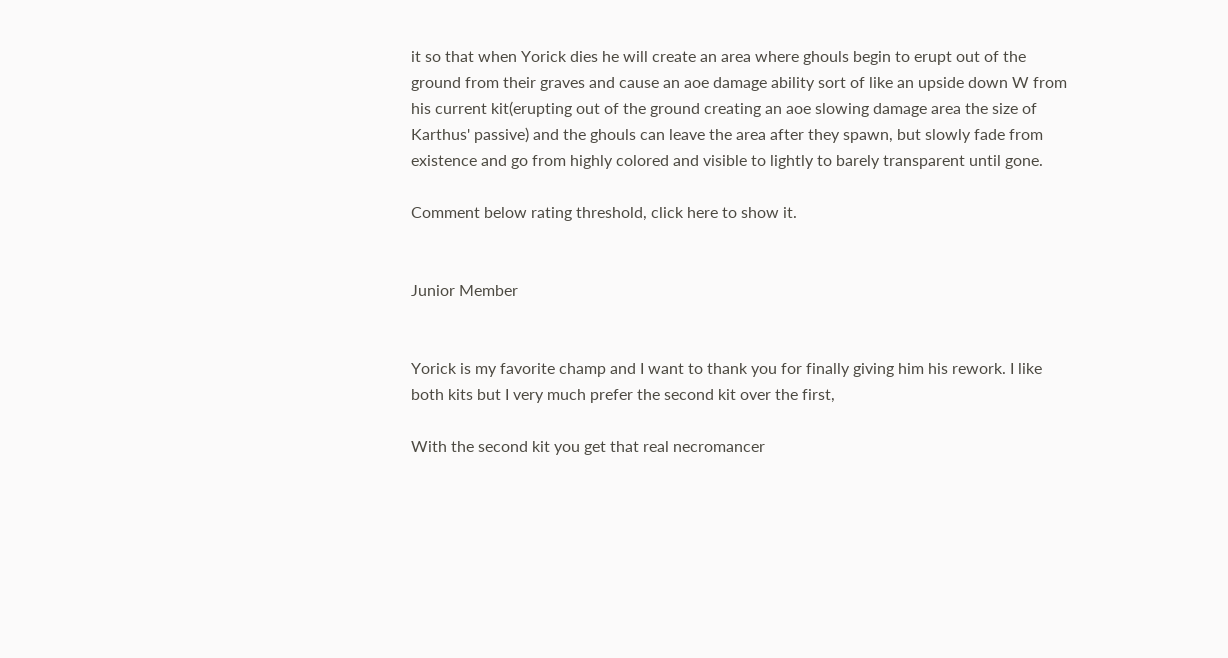it so that when Yorick dies he will create an area where ghouls begin to erupt out of the ground from their graves and cause an aoe damage ability sort of like an upside down W from his current kit(erupting out of the ground creating an aoe slowing damage area the size of Karthus' passive) and the ghouls can leave the area after they spawn, but slowly fade from existence and go from highly colored and visible to lightly to barely transparent until gone.

Comment below rating threshold, click here to show it.


Junior Member


Yorick is my favorite champ and I want to thank you for finally giving him his rework. I like both kits but I very much prefer the second kit over the first,

With the second kit you get that real necromancer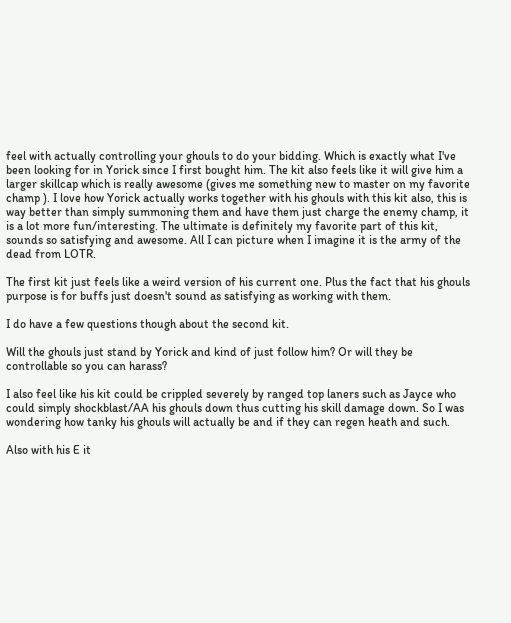feel with actually controlling your ghouls to do your bidding. Which is exactly what I've been looking for in Yorick since I first bought him. The kit also feels like it will give him a larger skillcap which is really awesome (gives me something new to master on my favorite champ ). I love how Yorick actually works together with his ghouls with this kit also, this is way better than simply summoning them and have them just charge the enemy champ, it is a lot more fun/interesting. The ultimate is definitely my favorite part of this kit, sounds so satisfying and awesome. All I can picture when I imagine it is the army of the dead from LOTR.

The first kit just feels like a weird version of his current one. Plus the fact that his ghouls purpose is for buffs just doesn't sound as satisfying as working with them.

I do have a few questions though about the second kit.

Will the ghouls just stand by Yorick and kind of just follow him? Or will they be controllable so you can harass?

I also feel like his kit could be crippled severely by ranged top laners such as Jayce who could simply shockblast/AA his ghouls down thus cutting his skill damage down. So I was wondering how tanky his ghouls will actually be and if they can regen heath and such.

Also with his E it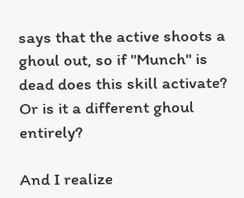says that the active shoots a ghoul out, so if "Munch" is dead does this skill activate? Or is it a different ghoul entirely?

And I realize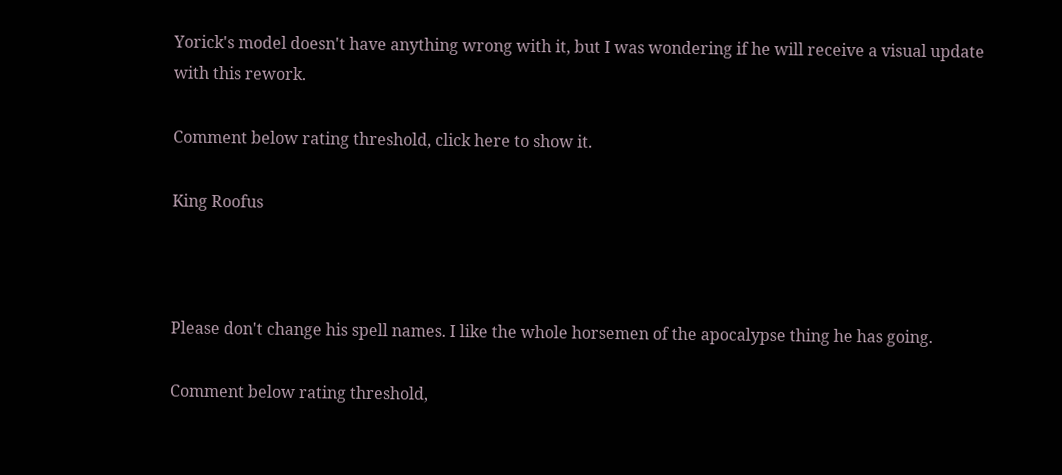Yorick's model doesn't have anything wrong with it, but I was wondering if he will receive a visual update with this rework.

Comment below rating threshold, click here to show it.

King Roofus



Please don't change his spell names. I like the whole horsemen of the apocalypse thing he has going.

Comment below rating threshold,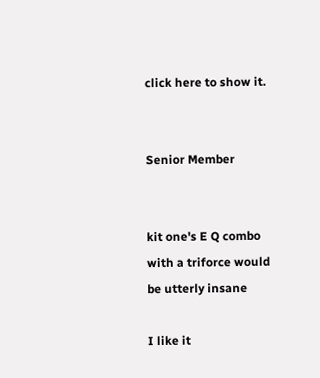click here to show it.


Senior Member


kit one's E Q combo with a triforce would be utterly insane

I like it